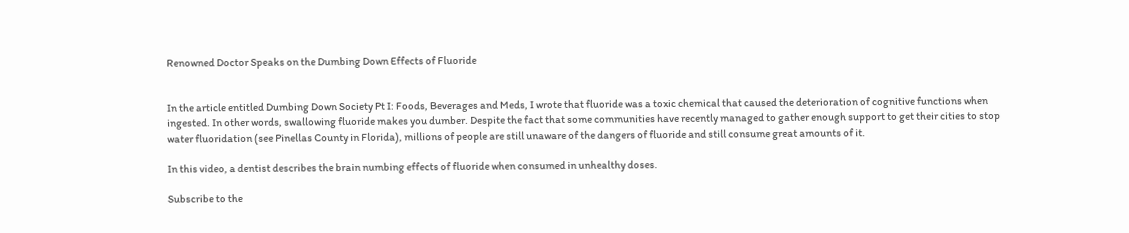Renowned Doctor Speaks on the Dumbing Down Effects of Fluoride


In the article entitled Dumbing Down Society Pt I: Foods, Beverages and Meds, I wrote that fluoride was a toxic chemical that caused the deterioration of cognitive functions when ingested. In other words, swallowing fluoride makes you dumber. Despite the fact that some communities have recently managed to gather enough support to get their cities to stop water fluoridation (see Pinellas County in Florida), millions of people are still unaware of the dangers of fluoride and still consume great amounts of it.

In this video, a dentist describes the brain numbing effects of fluoride when consumed in unhealthy doses.

Subscribe to the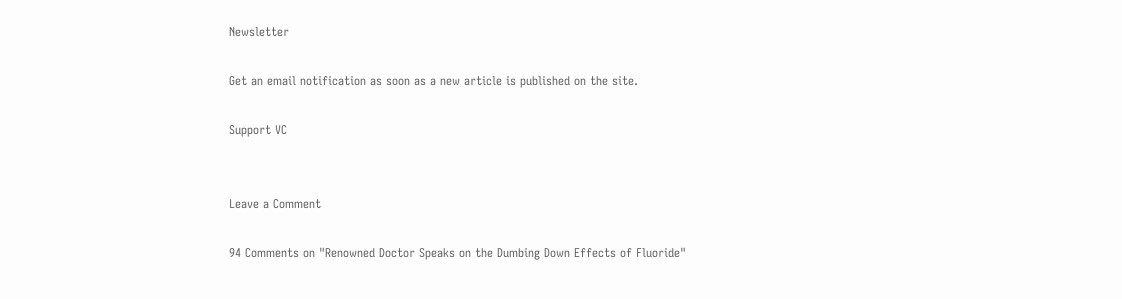Newsletter

Get an email notification as soon as a new article is published on the site.

Support VC


Leave a Comment

94 Comments on "Renowned Doctor Speaks on the Dumbing Down Effects of Fluoride"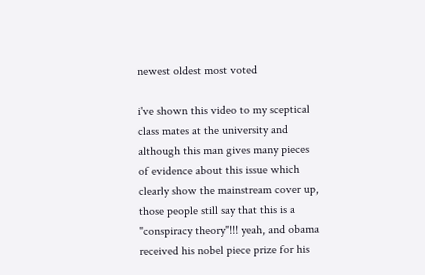newest oldest most voted

i've shown this video to my sceptical class mates at the university and although this man gives many pieces of evidence about this issue which clearly show the mainstream cover up, those people still say that this is a "conspiracy theory"!!! yeah, and obama received his nobel piece prize for his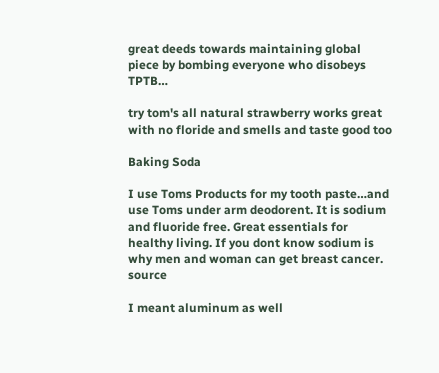great deeds towards maintaining global piece by bombing everyone who disobeys TPTB…

try tom's all natural strawberry works great with no floride and smells and taste good too

Baking Soda

I use Toms Products for my tooth paste…and use Toms under arm deodorent. It is sodium and fluoride free. Great essentials for healthy living. If you dont know sodium is why men and woman can get breast cancer. source

I meant aluminum as well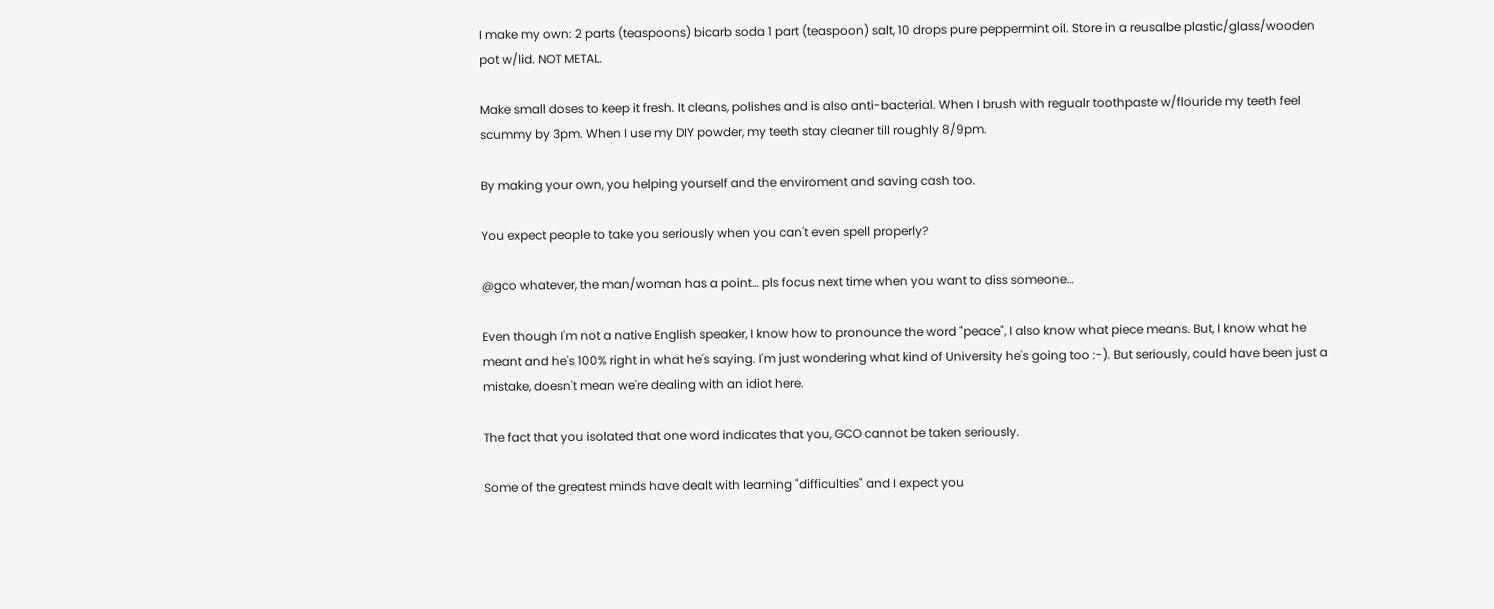I make my own: 2 parts (teaspoons) bicarb soda 1 part (teaspoon) salt, 10 drops pure peppermint oil. Store in a reusalbe plastic/glass/wooden pot w/lid. NOT METAL.

Make small doses to keep it fresh. It cleans, polishes and is also anti-bacterial. When I brush with regualr toothpaste w/flouride my teeth feel scummy by 3pm. When I use my DIY powder, my teeth stay cleaner till roughly 8/9pm.

By making your own, you helping yourself and the enviroment and saving cash too.

You expect people to take you seriously when you can't even spell properly?

@gco whatever, the man/woman has a point… pls focus next time when you want to diss someone…

Even though I'm not a native English speaker, I know how to pronounce the word "peace", I also know what piece means. But, I know what he meant and he's 100% right in what he's saying. I'm just wondering what kind of University he's going too :-). But seriously, could have been just a mistake, doesn't mean we're dealing with an idiot here.

The fact that you isolated that one word indicates that you, GCO cannot be taken seriously.

Some of the greatest minds have dealt with learning "difficulties" and I expect you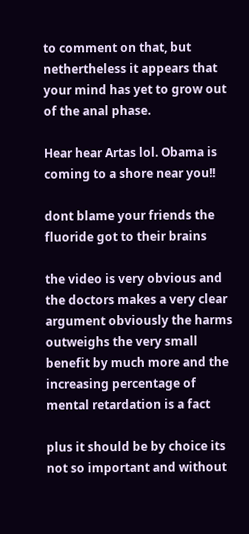to comment on that, but nethertheless it appears that your mind has yet to grow out of the anal phase.

Hear hear Artas lol. Obama is coming to a shore near you!!

dont blame your friends the fluoride got to their brains

the video is very obvious and the doctors makes a very clear argument obviously the harms outweighs the very small benefit by much more and the increasing percentage of mental retardation is a fact

plus it should be by choice its not so important and without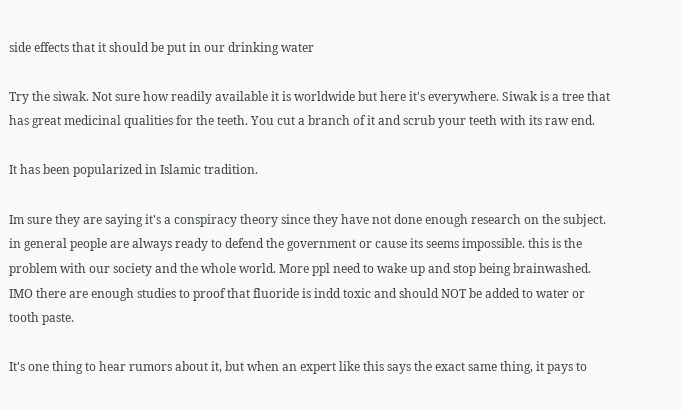side effects that it should be put in our drinking water

Try the siwak. Not sure how readily available it is worldwide but here it's everywhere. Siwak is a tree that has great medicinal qualities for the teeth. You cut a branch of it and scrub your teeth with its raw end.

It has been popularized in Islamic tradition.

Im sure they are saying it's a conspiracy theory since they have not done enough research on the subject. in general people are always ready to defend the government or cause its seems impossible. this is the problem with our society and the whole world. More ppl need to wake up and stop being brainwashed. IMO there are enough studies to proof that fluoride is indd toxic and should NOT be added to water or tooth paste.

It's one thing to hear rumors about it, but when an expert like this says the exact same thing, it pays to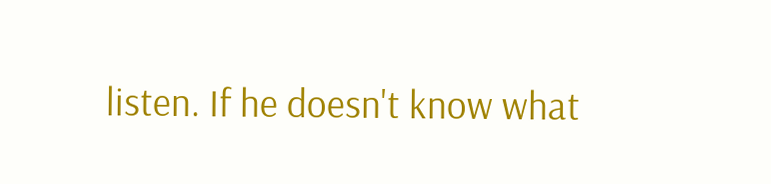listen. If he doesn't know what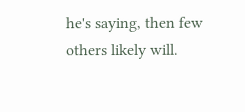he's saying, then few others likely will.